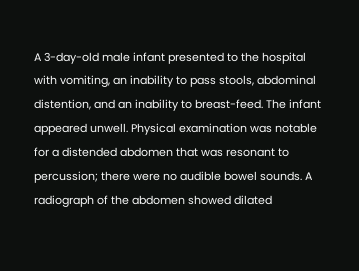A 3-day-old male infant presented to the hospital with vomiting, an inability to pass stools, abdominal distention, and an inability to breast-feed. The infant appeared unwell. Physical examination was notable for a distended abdomen that was resonant to percussion; there were no audible bowel sounds. A radiograph of the abdomen showed dilated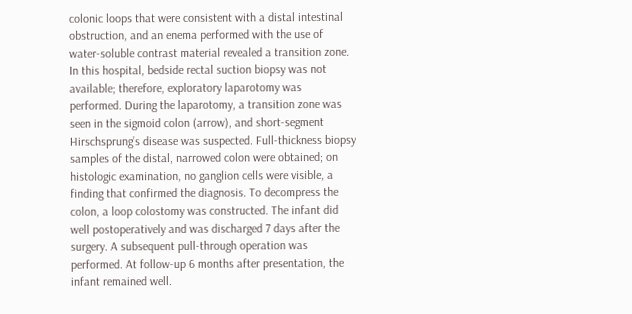colonic loops that were consistent with a distal intestinal obstruction, and an enema performed with the use of water-soluble contrast material revealed a transition zone. In this hospital, bedside rectal suction biopsy was not available; therefore, exploratory laparotomy was performed. During the laparotomy, a transition zone was seen in the sigmoid colon (arrow), and short-segment Hirschsprung’s disease was suspected. Full-thickness biopsy samples of the distal, narrowed colon were obtained; on histologic examination, no ganglion cells were visible, a finding that confirmed the diagnosis. To decompress the colon, a loop colostomy was constructed. The infant did well postoperatively and was discharged 7 days after the surgery. A subsequent pull-through operation was performed. At follow-up 6 months after presentation, the infant remained well.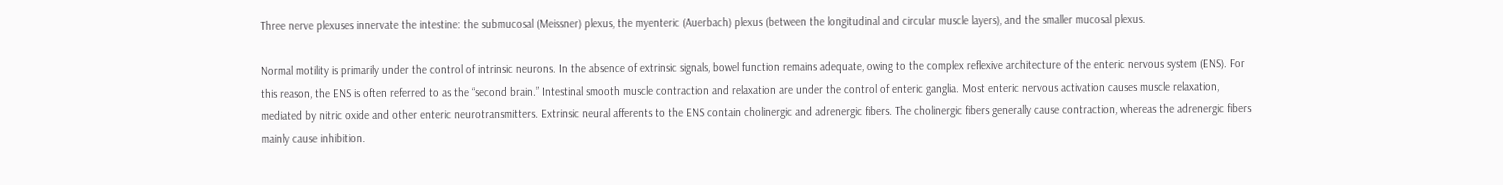Three nerve plexuses innervate the intestine: the submucosal (Meissner) plexus, the myenteric (Auerbach) plexus (between the longitudinal and circular muscle layers), and the smaller mucosal plexus.

Normal motility is primarily under the control of intrinsic neurons. In the absence of extrinsic signals, bowel function remains adequate, owing to the complex reflexive architecture of the enteric nervous system (ENS). For this reason, the ENS is often referred to as the “second brain.” Intestinal smooth muscle contraction and relaxation are under the control of enteric ganglia. Most enteric nervous activation causes muscle relaxation, mediated by nitric oxide and other enteric neurotransmitters. Extrinsic neural afferents to the ENS contain cholinergic and adrenergic fibers. The cholinergic fibers generally cause contraction, whereas the adrenergic fibers mainly cause inhibition.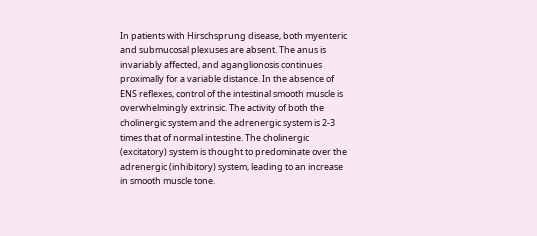In patients with Hirschsprung disease, both myenteric and submucosal plexuses are absent. The anus is invariably affected, and aganglionosis continues proximally for a variable distance. In the absence of ENS reflexes, control of the intestinal smooth muscle is overwhelmingly extrinsic. The activity of both the cholinergic system and the adrenergic system is 2-3 times that of normal intestine. The cholinergic (excitatory) system is thought to predominate over the adrenergic (inhibitory) system, leading to an increase in smooth muscle tone.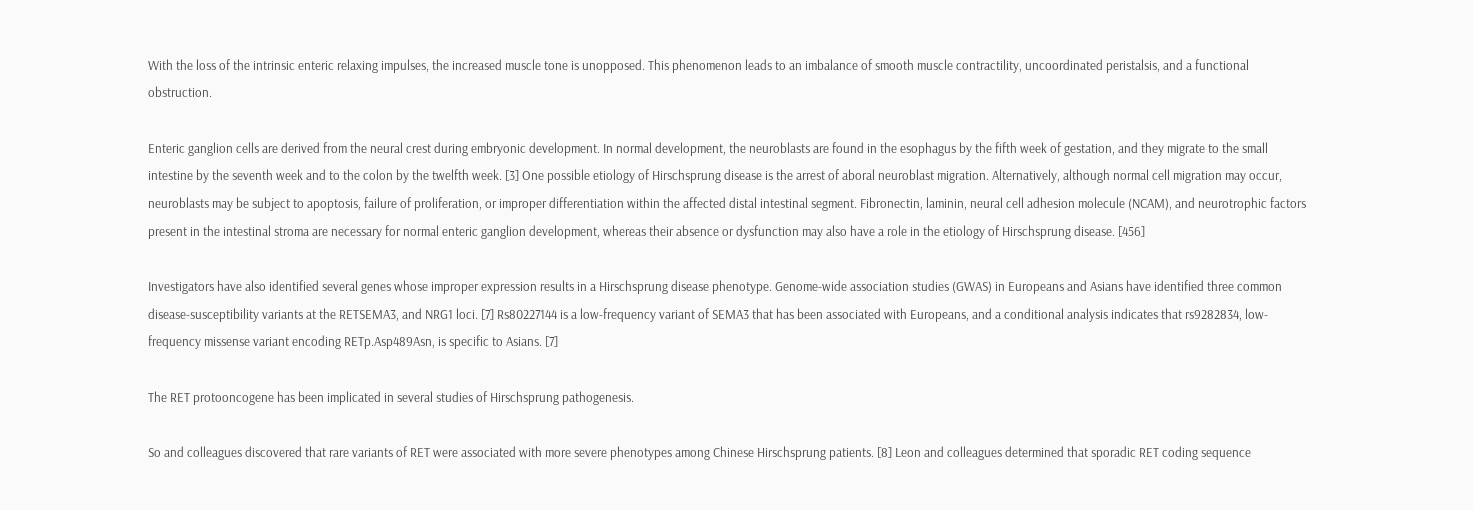With the loss of the intrinsic enteric relaxing impulses, the increased muscle tone is unopposed. This phenomenon leads to an imbalance of smooth muscle contractility, uncoordinated peristalsis, and a functional obstruction.

Enteric ganglion cells are derived from the neural crest during embryonic development. In normal development, the neuroblasts are found in the esophagus by the fifth week of gestation, and they migrate to the small intestine by the seventh week and to the colon by the twelfth week. [3] One possible etiology of Hirschsprung disease is the arrest of aboral neuroblast migration. Alternatively, although normal cell migration may occur, neuroblasts may be subject to apoptosis, failure of proliferation, or improper differentiation within the affected distal intestinal segment. Fibronectin, laminin, neural cell adhesion molecule (NCAM), and neurotrophic factors present in the intestinal stroma are necessary for normal enteric ganglion development, whereas their absence or dysfunction may also have a role in the etiology of Hirschsprung disease. [456]

Investigators have also identified several genes whose improper expression results in a Hirschsprung disease phenotype. Genome-wide association studies (GWAS) in Europeans and Asians have identified three common disease-susceptibility variants at the RETSEMA3, and NRG1 loci. [7] Rs80227144 is a low-frequency variant of SEMA3 that has been associated with Europeans, and a conditional analysis indicates that rs9282834, low-frequency missense variant encoding RETp.Asp489Asn, is specific to Asians. [7]

The RET protooncogene has been implicated in several studies of Hirschsprung pathogenesis.

So and colleagues discovered that rare variants of RET were associated with more severe phenotypes among Chinese Hirschsprung patients. [8] Leon and colleagues determined that sporadic RET coding sequence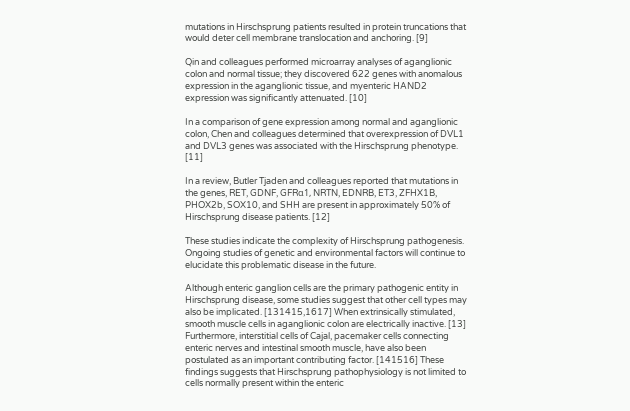mutations in Hirschsprung patients resulted in protein truncations that would deter cell membrane translocation and anchoring. [9]

Qin and colleagues performed microarray analyses of aganglionic colon and normal tissue; they discovered 622 genes with anomalous expression in the aganglionic tissue, and myenteric HAND2 expression was significantly attenuated. [10]

In a comparison of gene expression among normal and aganglionic colon, Chen and colleagues determined that overexpression of DVL1 and DVL3 genes was associated with the Hirschsprung phenotype. [11]

In a review, Butler Tjaden and colleagues reported that mutations in the genes, RET, GDNF, GFRα1, NRTN, EDNRB, ET3, ZFHX1B, PHOX2b, SOX10, and SHH are present in approximately 50% of Hirschsprung disease patients. [12]

These studies indicate the complexity of Hirschsprung pathogenesis. Ongoing studies of genetic and environmental factors will continue to elucidate this problematic disease in the future.

Although enteric ganglion cells are the primary pathogenic entity in Hirschsprung disease, some studies suggest that other cell types may also be implicated. [131415,1617] When extrinsically stimulated, smooth muscle cells in aganglionic colon are electrically inactive. [13] Furthermore, interstitial cells of Cajal, pacemaker cells connecting enteric nerves and intestinal smooth muscle, have also been postulated as an important contributing factor. [141516] These findings suggests that Hirschsprung pathophysiology is not limited to cells normally present within the enteric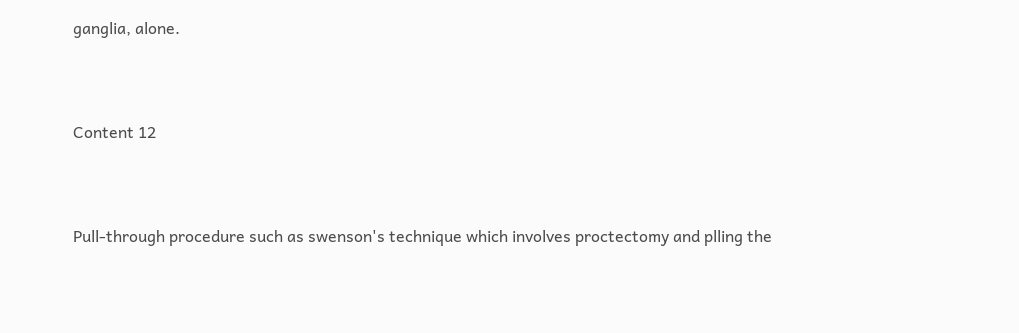ganglia, alone.



Content 12



Pull-through procedure such as swenson's technique which involves proctectomy and plling the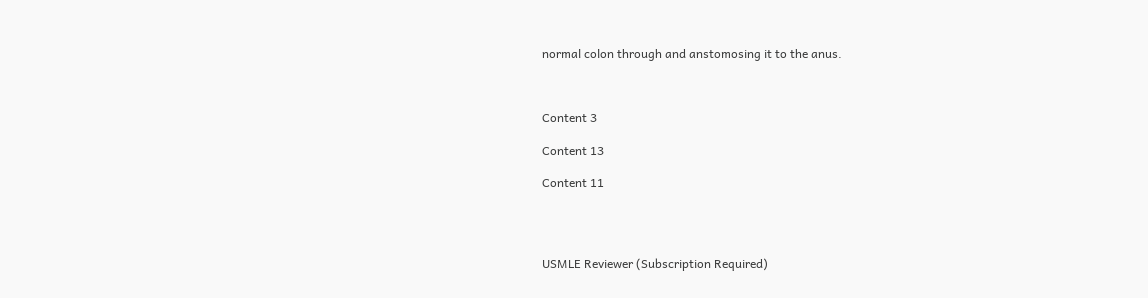normal colon through and anstomosing it to the anus.



Content 3

Content 13

Content 11




USMLE Reviewer (Subscription Required)